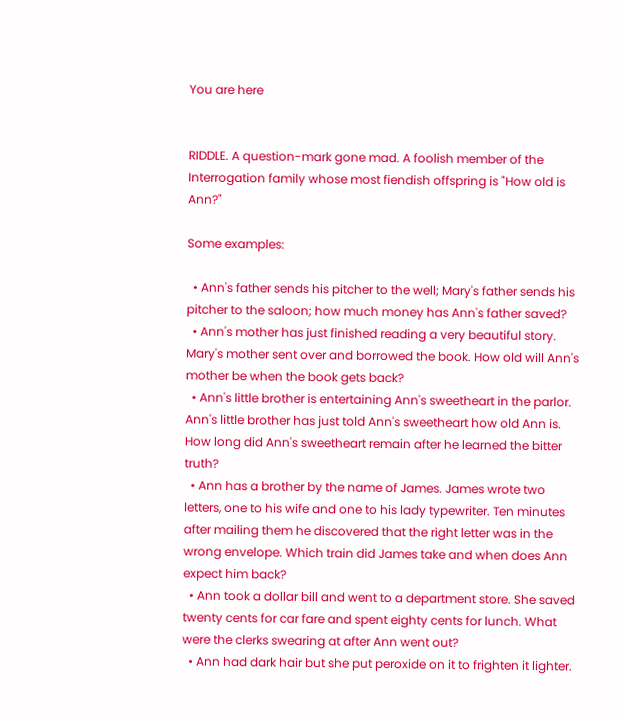You are here


RIDDLE. A question-mark gone mad. A foolish member of the Interrogation family whose most fiendish offspring is "How old is Ann?"

Some examples:

  • Ann's father sends his pitcher to the well; Mary's father sends his pitcher to the saloon; how much money has Ann's father saved?
  • Ann's mother has just finished reading a very beautiful story. Mary's mother sent over and borrowed the book. How old will Ann's mother be when the book gets back?
  • Ann's little brother is entertaining Ann's sweetheart in the parlor. Ann's little brother has just told Ann's sweetheart how old Ann is. How long did Ann's sweetheart remain after he learned the bitter truth?
  • Ann has a brother by the name of James. James wrote two letters, one to his wife and one to his lady typewriter. Ten minutes after mailing them he discovered that the right letter was in the wrong envelope. Which train did James take and when does Ann expect him back?
  • Ann took a dollar bill and went to a department store. She saved twenty cents for car fare and spent eighty cents for lunch. What were the clerks swearing at after Ann went out?
  • Ann had dark hair but she put peroxide on it to frighten it lighter.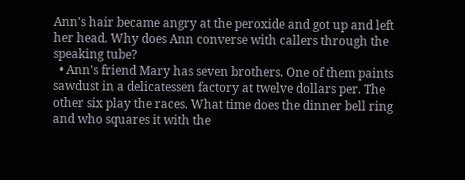Ann's hair became angry at the peroxide and got up and left her head. Why does Ann converse with callers through the speaking tube?
  • Ann's friend Mary has seven brothers. One of them paints sawdust in a delicatessen factory at twelve dollars per. The other six play the races. What time does the dinner bell ring and who squares it with the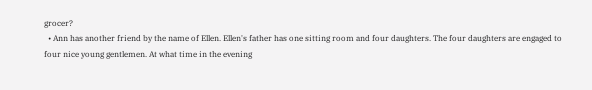grocer?
  • Ann has another friend by the name of Ellen. Ellen's father has one sitting room and four daughters. The four daughters are engaged to four nice young gentlemen. At what time in the evening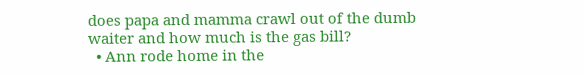does papa and mamma crawl out of the dumb waiter and how much is the gas bill?
  • Ann rode home in the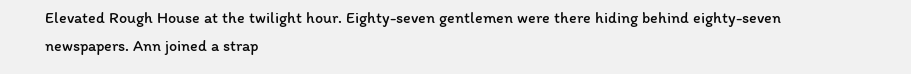Elevated Rough House at the twilight hour. Eighty-seven gentlemen were there hiding behind eighty-seven newspapers. Ann joined a strap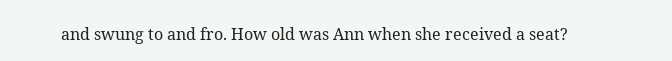and swung to and fro. How old was Ann when she received a seat?